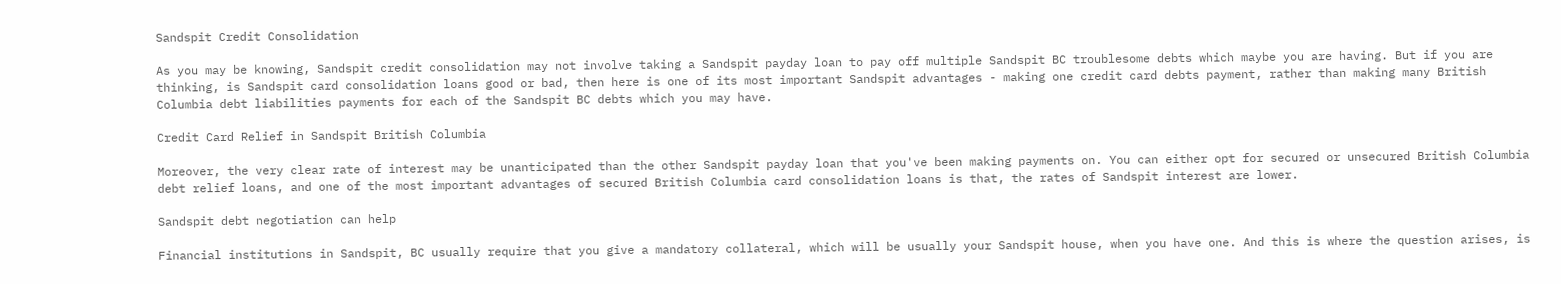Sandspit Credit Consolidation

As you may be knowing, Sandspit credit consolidation may not involve taking a Sandspit payday loan to pay off multiple Sandspit BC troublesome debts which maybe you are having. But if you are thinking, is Sandspit card consolidation loans good or bad, then here is one of its most important Sandspit advantages - making one credit card debts payment, rather than making many British Columbia debt liabilities payments for each of the Sandspit BC debts which you may have.

Credit Card Relief in Sandspit British Columbia

Moreover, the very clear rate of interest may be unanticipated than the other Sandspit payday loan that you've been making payments on. You can either opt for secured or unsecured British Columbia debt relief loans, and one of the most important advantages of secured British Columbia card consolidation loans is that, the rates of Sandspit interest are lower.

Sandspit debt negotiation can help

Financial institutions in Sandspit, BC usually require that you give a mandatory collateral, which will be usually your Sandspit house, when you have one. And this is where the question arises, is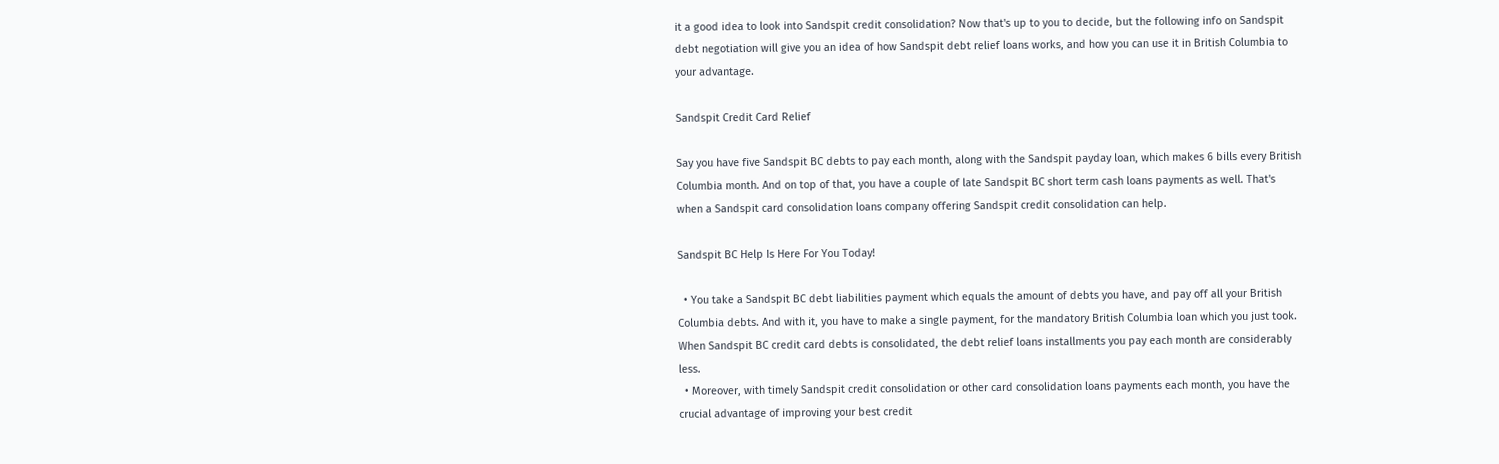it a good idea to look into Sandspit credit consolidation? Now that's up to you to decide, but the following info on Sandspit debt negotiation will give you an idea of how Sandspit debt relief loans works, and how you can use it in British Columbia to your advantage.

Sandspit Credit Card Relief

Say you have five Sandspit BC debts to pay each month, along with the Sandspit payday loan, which makes 6 bills every British Columbia month. And on top of that, you have a couple of late Sandspit BC short term cash loans payments as well. That's when a Sandspit card consolidation loans company offering Sandspit credit consolidation can help.

Sandspit BC Help Is Here For You Today!

  • You take a Sandspit BC debt liabilities payment which equals the amount of debts you have, and pay off all your British Columbia debts. And with it, you have to make a single payment, for the mandatory British Columbia loan which you just took. When Sandspit BC credit card debts is consolidated, the debt relief loans installments you pay each month are considerably less.
  • Moreover, with timely Sandspit credit consolidation or other card consolidation loans payments each month, you have the crucial advantage of improving your best credit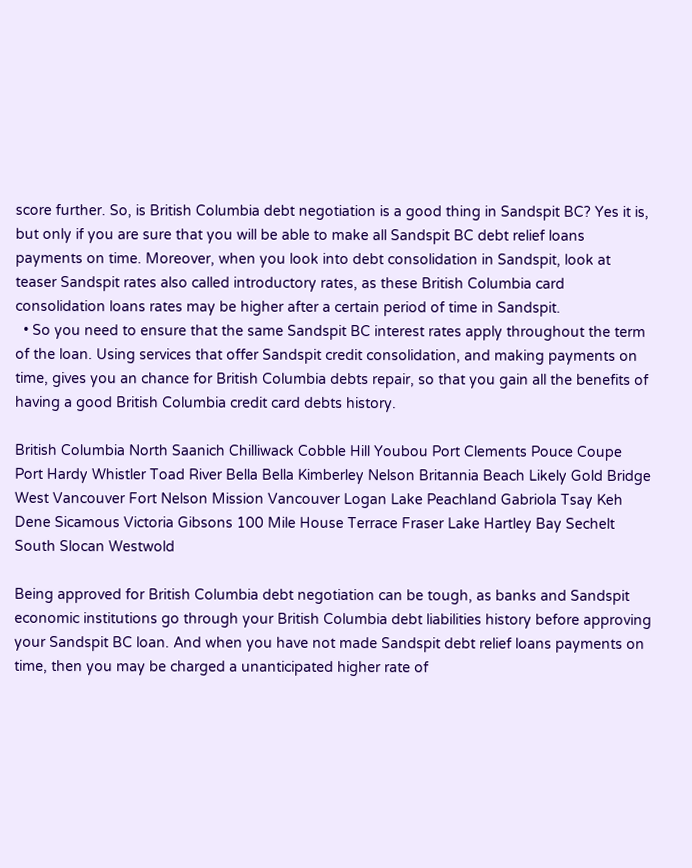score further. So, is British Columbia debt negotiation is a good thing in Sandspit BC? Yes it is, but only if you are sure that you will be able to make all Sandspit BC debt relief loans payments on time. Moreover, when you look into debt consolidation in Sandspit, look at teaser Sandspit rates also called introductory rates, as these British Columbia card consolidation loans rates may be higher after a certain period of time in Sandspit.
  • So you need to ensure that the same Sandspit BC interest rates apply throughout the term of the loan. Using services that offer Sandspit credit consolidation, and making payments on time, gives you an chance for British Columbia debts repair, so that you gain all the benefits of having a good British Columbia credit card debts history.

British Columbia North Saanich Chilliwack Cobble Hill Youbou Port Clements Pouce Coupe Port Hardy Whistler Toad River Bella Bella Kimberley Nelson Britannia Beach Likely Gold Bridge West Vancouver Fort Nelson Mission Vancouver Logan Lake Peachland Gabriola Tsay Keh Dene Sicamous Victoria Gibsons 100 Mile House Terrace Fraser Lake Hartley Bay Sechelt South Slocan Westwold

Being approved for British Columbia debt negotiation can be tough, as banks and Sandspit economic institutions go through your British Columbia debt liabilities history before approving your Sandspit BC loan. And when you have not made Sandspit debt relief loans payments on time, then you may be charged a unanticipated higher rate of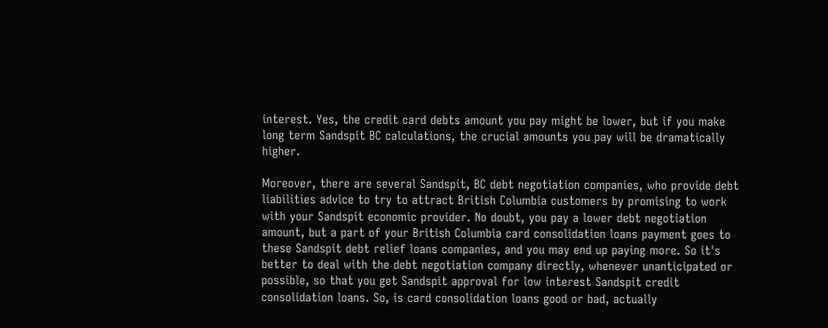interest. Yes, the credit card debts amount you pay might be lower, but if you make long term Sandspit BC calculations, the crucial amounts you pay will be dramatically higher.

Moreover, there are several Sandspit, BC debt negotiation companies, who provide debt liabilities advice to try to attract British Columbia customers by promising to work with your Sandspit economic provider. No doubt, you pay a lower debt negotiation amount, but a part of your British Columbia card consolidation loans payment goes to these Sandspit debt relief loans companies, and you may end up paying more. So it's better to deal with the debt negotiation company directly, whenever unanticipated or possible, so that you get Sandspit approval for low interest Sandspit credit consolidation loans. So, is card consolidation loans good or bad, actually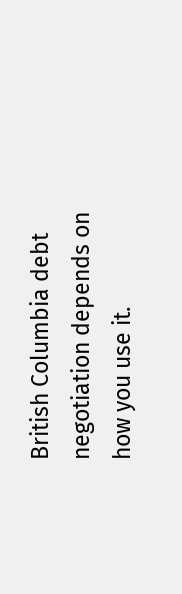British Columbia debt negotiation depends on how you use it.